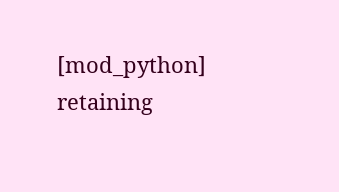[mod_python] retaining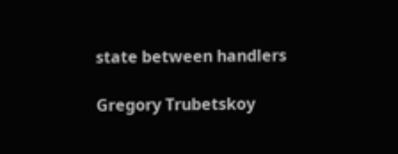state between handlers

Gregory Trubetskoy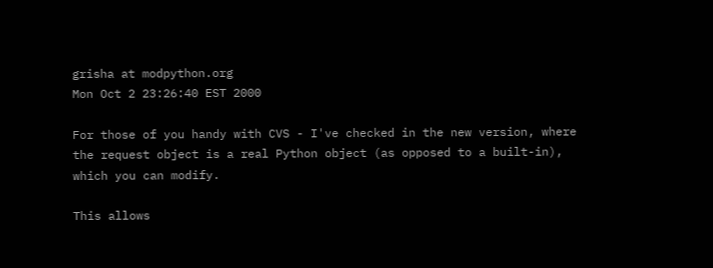grisha at modpython.org
Mon Oct 2 23:26:40 EST 2000

For those of you handy with CVS - I've checked in the new version, where
the request object is a real Python object (as opposed to a built-in),
which you can modify.

This allows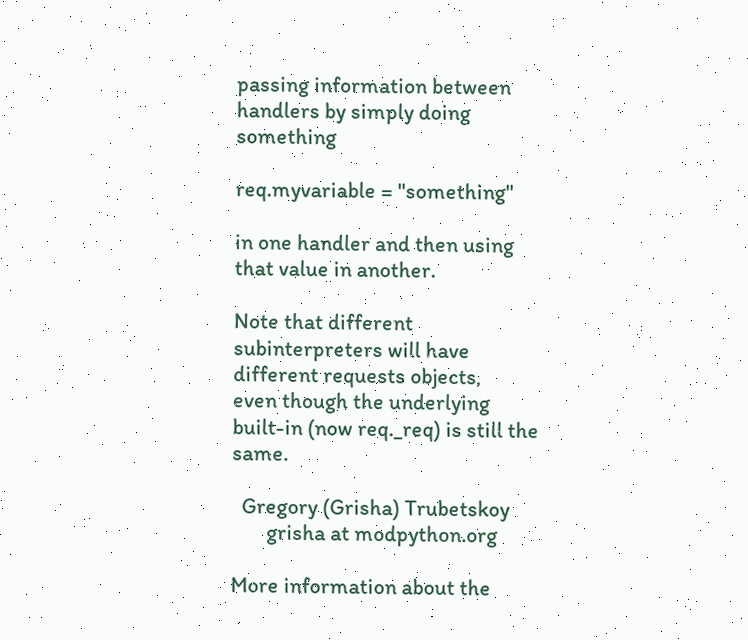passing information between handlers by simply doing something

req.myvariable = "something"

in one handler and then using that value in another.

Note that different subinterpreters will have different requests objects,
even though the underlying built-in (now req._req) is still the same.

  Gregory (Grisha) Trubetskoy
       grisha at modpython.org

More information about the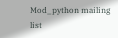Mod_python mailing list